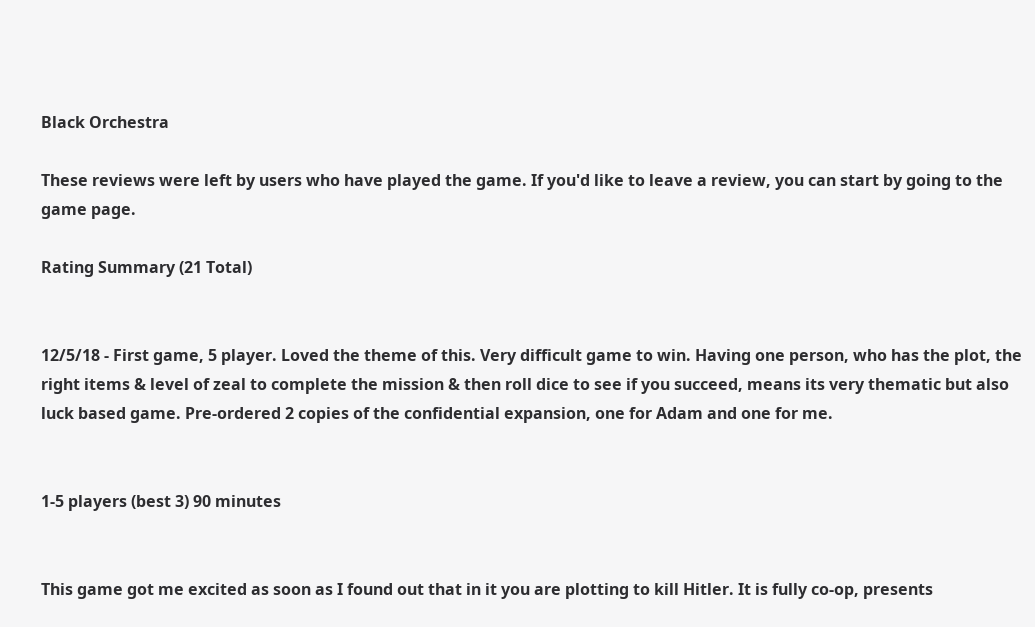Black Orchestra

These reviews were left by users who have played the game. If you'd like to leave a review, you can start by going to the game page.

Rating Summary (21 Total)


12/5/18 - First game, 5 player. Loved the theme of this. Very difficult game to win. Having one person, who has the plot, the right items & level of zeal to complete the mission & then roll dice to see if you succeed, means its very thematic but also luck based game. Pre-ordered 2 copies of the confidential expansion, one for Adam and one for me.


1-5 players (best 3) 90 minutes


This game got me excited as soon as I found out that in it you are plotting to kill Hitler. It is fully co-op, presents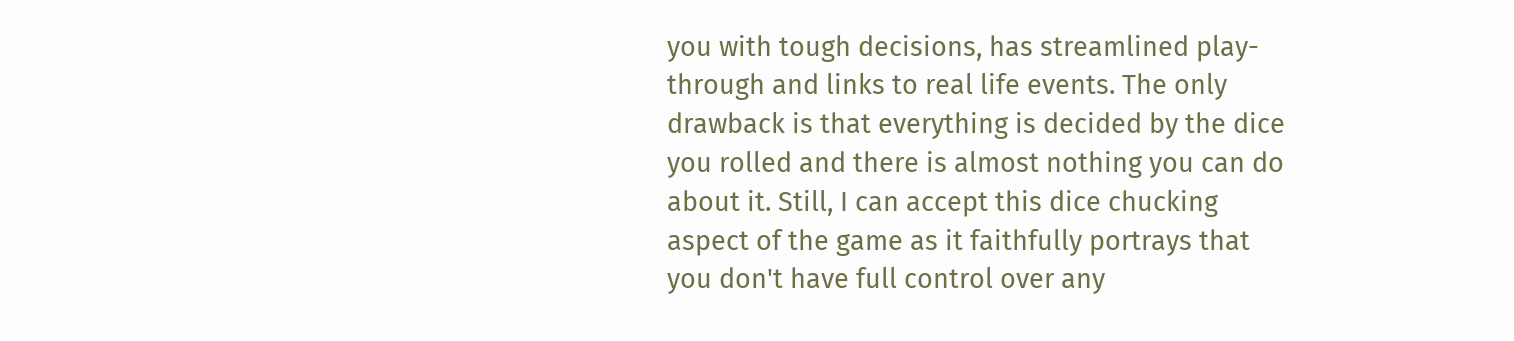you with tough decisions, has streamlined play-through and links to real life events. The only drawback is that everything is decided by the dice you rolled and there is almost nothing you can do about it. Still, I can accept this dice chucking aspect of the game as it faithfully portrays that you don't have full control over any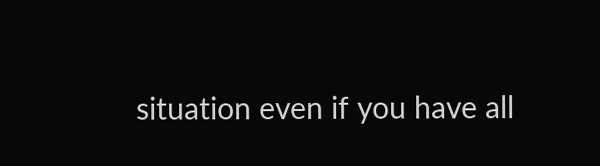situation even if you have all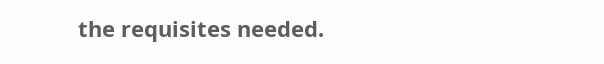the requisites needed.